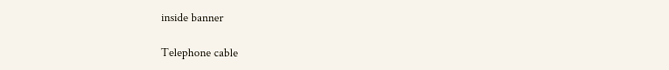inside banner

Telephone cable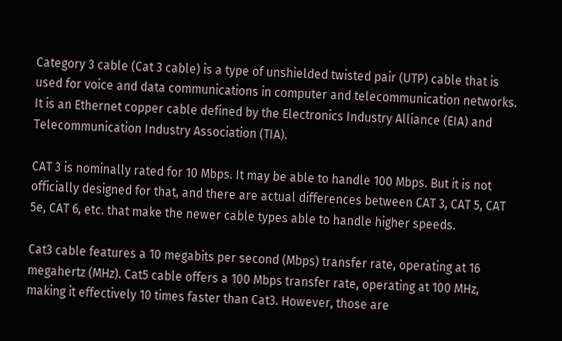Category 3 cable (Cat 3 cable) is a type of unshielded twisted pair (UTP) cable that is used for voice and data communications in computer and telecommunication networks. It is an Ethernet copper cable defined by the Electronics Industry Alliance (EIA) and Telecommunication Industry Association (TIA).

CAT 3 is nominally rated for 10 Mbps. It may be able to handle 100 Mbps. But it is not officially designed for that, and there are actual differences between CAT 3, CAT 5, CAT 5e, CAT 6, etc. that make the newer cable types able to handle higher speeds.

Cat3 cable features a 10 megabits per second (Mbps) transfer rate, operating at 16 megahertz (MHz). Cat5 cable offers a 100 Mbps transfer rate, operating at 100 MHz, making it effectively 10 times faster than Cat3. However, those are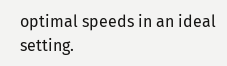optimal speeds in an ideal setting.